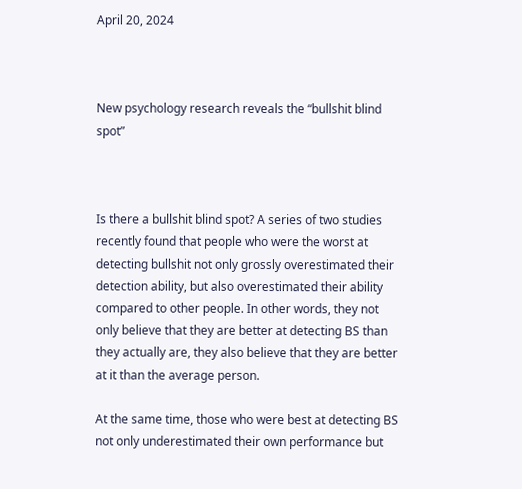April 20, 2024



New psychology research reveals the “bullshit blind spot”



Is there a bullshit blind spot? A series of two studies recently found that people who were the worst at detecting bullshit not only grossly overestimated their detection ability, but also overestimated their ability compared to other people. In other words, they not only believe that they are better at detecting BS than they actually are, they also believe that they are better at it than the average person.

At the same time, those who were best at detecting BS not only underestimated their own performance but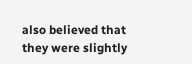also believed that they were slightly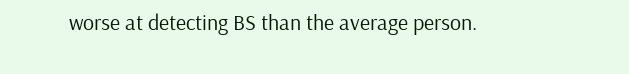worse at detecting BS than the average person.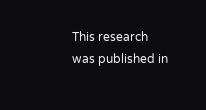This research was published in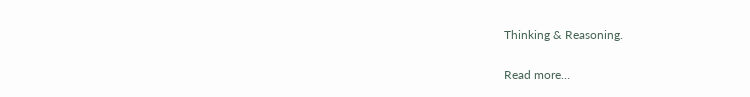Thinking & Reasoning.

Read more…